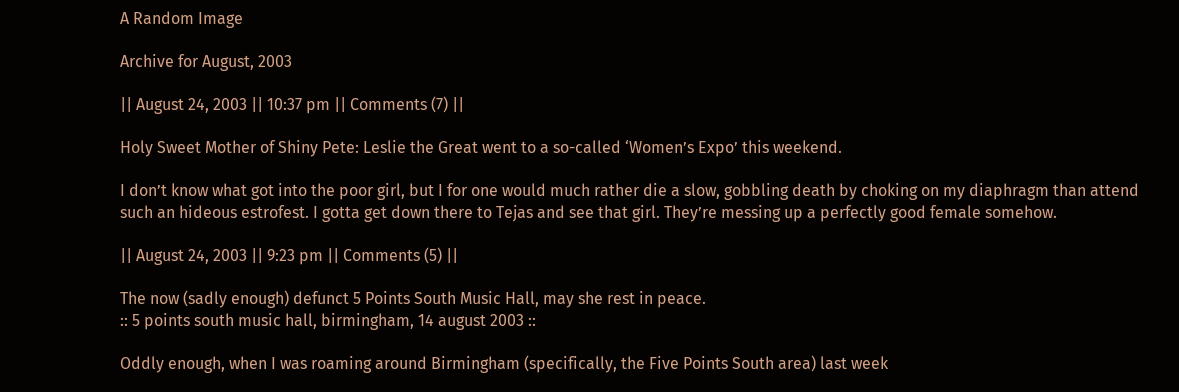A Random Image

Archive for August, 2003

|| August 24, 2003 || 10:37 pm || Comments (7) ||

Holy Sweet Mother of Shiny Pete: Leslie the Great went to a so-called ‘Women’s Expo’ this weekend.

I don’t know what got into the poor girl, but I for one would much rather die a slow, gobbling death by choking on my diaphragm than attend such an hideous estrofest. I gotta get down there to Tejas and see that girl. They’re messing up a perfectly good female somehow.

|| August 24, 2003 || 9:23 pm || Comments (5) ||

The now (sadly enough) defunct 5 Points South Music Hall, may she rest in peace.
:: 5 points south music hall, birmingham, 14 august 2003 ::

Oddly enough, when I was roaming around Birmingham (specifically, the Five Points South area) last week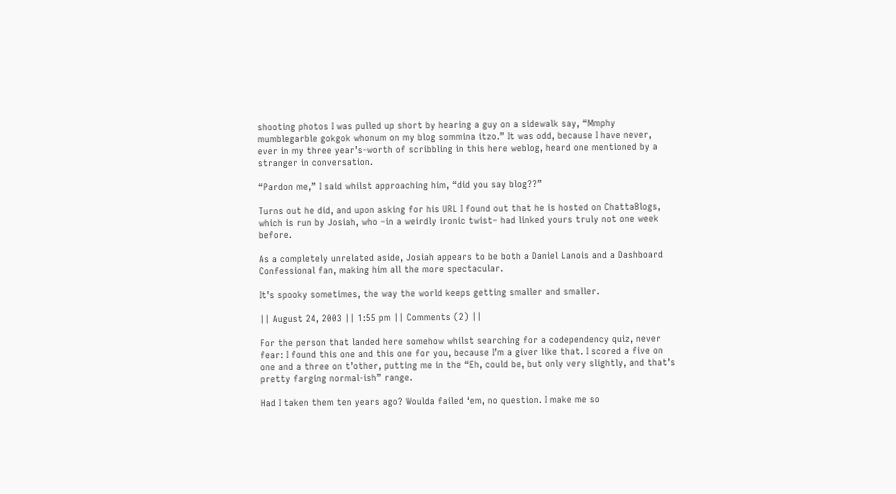shooting photos I was pulled up short by hearing a guy on a sidewalk say, “Mmphy mumblegarble gokgok whonum on my blog sommina itzo.” It was odd, because I have never, ever in my three year’s-worth of scribbling in this here weblog, heard one mentioned by a stranger in conversation.

“Pardon me,” I said whilst approaching him, “did you say blog??”

Turns out he did, and upon asking for his URL I found out that he is hosted on ChattaBlogs, which is run by Josiah, who –in a weirdly ironic twist– had linked yours truly not one week before.

As a completely unrelated aside, Josiah appears to be both a Daniel Lanois and a Dashboard Confessional fan, making him all the more spectacular.

It’s spooky sometimes, the way the world keeps getting smaller and smaller.

|| August 24, 2003 || 1:55 pm || Comments (2) ||

For the person that landed here somehow whilst searching for a codependency quiz, never fear: I found this one and this one for you, because I’m a giver like that. I scored a five on one and a three on t’other, putting me in the “Eh, could be, but only very slightly, and that’s pretty farging normal-ish” range.

Had I taken them ten years ago? Woulda failed ‘em, no question. I make me so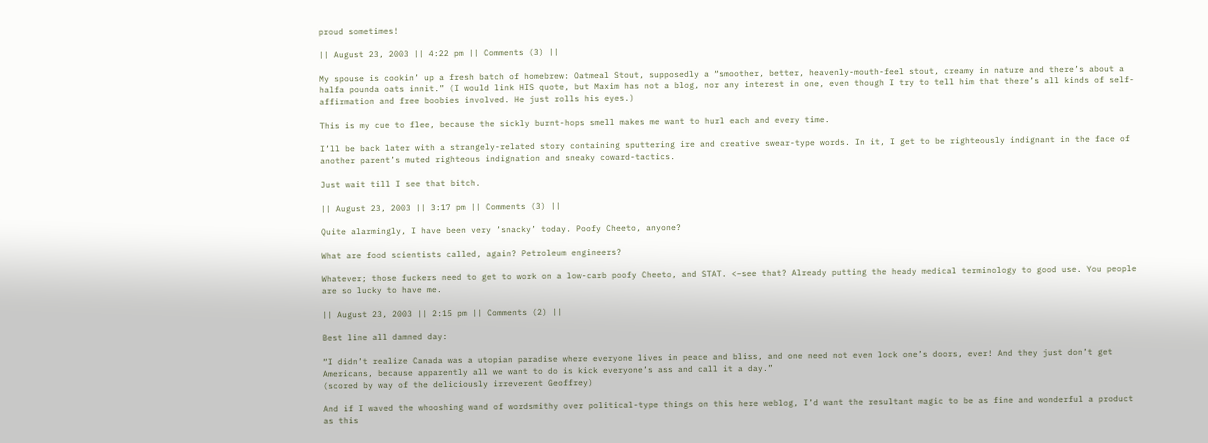proud sometimes!

|| August 23, 2003 || 4:22 pm || Comments (3) ||

My spouse is cookin’ up a fresh batch of homebrew: Oatmeal Stout, supposedly a “smoother, better, heavenly-mouth-feel stout, creamy in nature and there’s about a halfa pounda oats innit.” (I would link HIS quote, but Maxim has not a blog, nor any interest in one, even though I try to tell him that there’s all kinds of self-affirmation and free boobies involved. He just rolls his eyes.)

This is my cue to flee, because the sickly burnt-hops smell makes me want to hurl each and every time.

I’ll be back later with a strangely-related story containing sputtering ire and creative swear-type words. In it, I get to be righteously indignant in the face of another parent’s muted righteous indignation and sneaky coward-tactics.

Just wait till I see that bitch.

|| August 23, 2003 || 3:17 pm || Comments (3) ||

Quite alarmingly, I have been very ’snacky’ today. Poofy Cheeto, anyone?

What are food scientists called, again? Petroleum engineers?

Whatever; those fuckers need to get to work on a low-carb poofy Cheeto, and STAT. <–see that? Already putting the heady medical terminology to good use. You people are so lucky to have me.

|| August 23, 2003 || 2:15 pm || Comments (2) ||

Best line all damned day:

“I didn’t realize Canada was a utopian paradise where everyone lives in peace and bliss, and one need not even lock one’s doors, ever! And they just don’t get Americans, because apparently all we want to do is kick everyone’s ass and call it a day.”
(scored by way of the deliciously irreverent Geoffrey)

And if I waved the whooshing wand of wordsmithy over political-type things on this here weblog, I’d want the resultant magic to be as fine and wonderful a product as this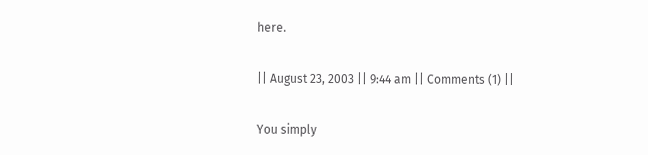here.

|| August 23, 2003 || 9:44 am || Comments (1) ||

You simply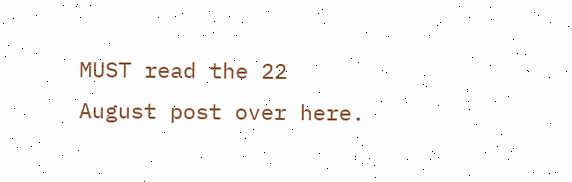MUST read the 22 August post over here.